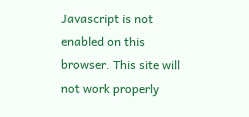Javascript is not enabled on this browser. This site will not work properly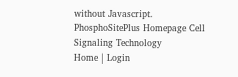without Javascript.
PhosphoSitePlus Homepage Cell Signaling Technology
Home | Login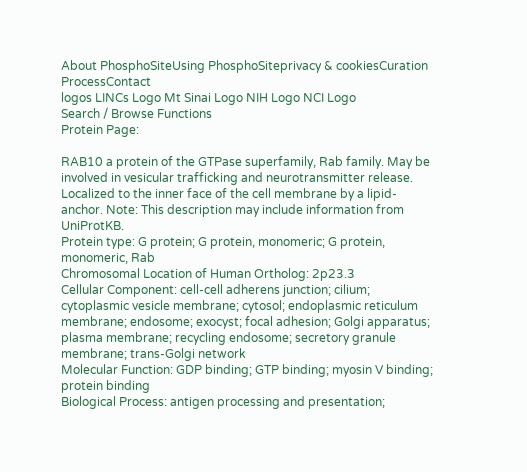About PhosphoSiteUsing PhosphoSiteprivacy & cookiesCuration ProcessContact
logos LINCs Logo Mt Sinai Logo NIH Logo NCI Logo
Search / Browse Functions
Protein Page:

RAB10 a protein of the GTPase superfamily, Rab family. May be involved in vesicular trafficking and neurotransmitter release. Localized to the inner face of the cell membrane by a lipid-anchor. Note: This description may include information from UniProtKB.
Protein type: G protein; G protein, monomeric; G protein, monomeric, Rab
Chromosomal Location of Human Ortholog: 2p23.3
Cellular Component: cell-cell adherens junction; cilium; cytoplasmic vesicle membrane; cytosol; endoplasmic reticulum membrane; endosome; exocyst; focal adhesion; Golgi apparatus; plasma membrane; recycling endosome; secretory granule membrane; trans-Golgi network
Molecular Function: GDP binding; GTP binding; myosin V binding; protein binding
Biological Process: antigen processing and presentation;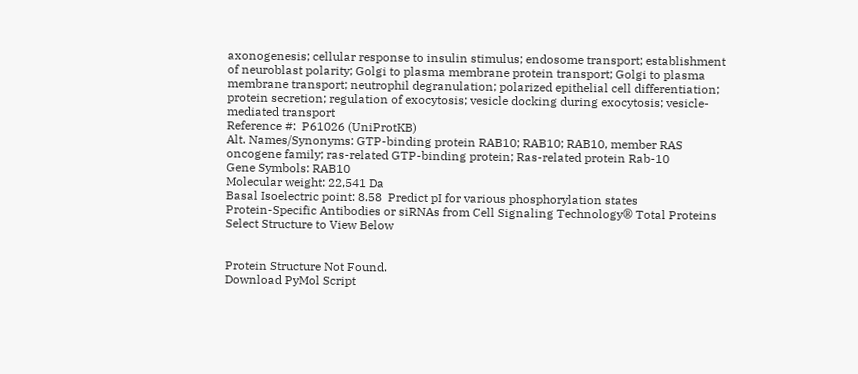axonogenesis; cellular response to insulin stimulus; endosome transport; establishment of neuroblast polarity; Golgi to plasma membrane protein transport; Golgi to plasma membrane transport; neutrophil degranulation; polarized epithelial cell differentiation; protein secretion; regulation of exocytosis; vesicle docking during exocytosis; vesicle-mediated transport
Reference #:  P61026 (UniProtKB)
Alt. Names/Synonyms: GTP-binding protein RAB10; RAB10; RAB10, member RAS oncogene family; ras-related GTP-binding protein; Ras-related protein Rab-10
Gene Symbols: RAB10
Molecular weight: 22,541 Da
Basal Isoelectric point: 8.58  Predict pI for various phosphorylation states
Protein-Specific Antibodies or siRNAs from Cell Signaling Technology® Total Proteins
Select Structure to View Below


Protein Structure Not Found.
Download PyMol Script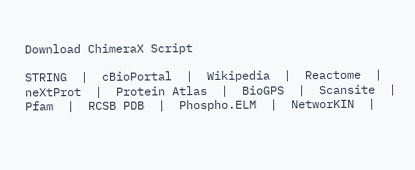Download ChimeraX Script

STRING  |  cBioPortal  |  Wikipedia  |  Reactome  |  neXtProt  |  Protein Atlas  |  BioGPS  |  Scansite  |  Pfam  |  RCSB PDB  |  Phospho.ELM  |  NetworKIN  |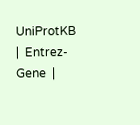UniProtKB  |  Entrez-Gene  |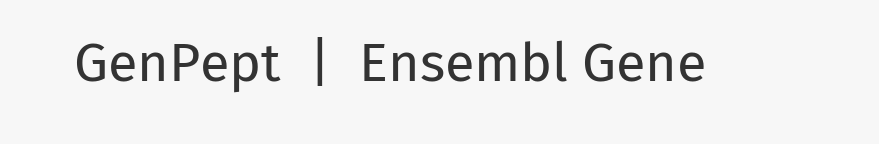GenPept  |  Ensembl Gene